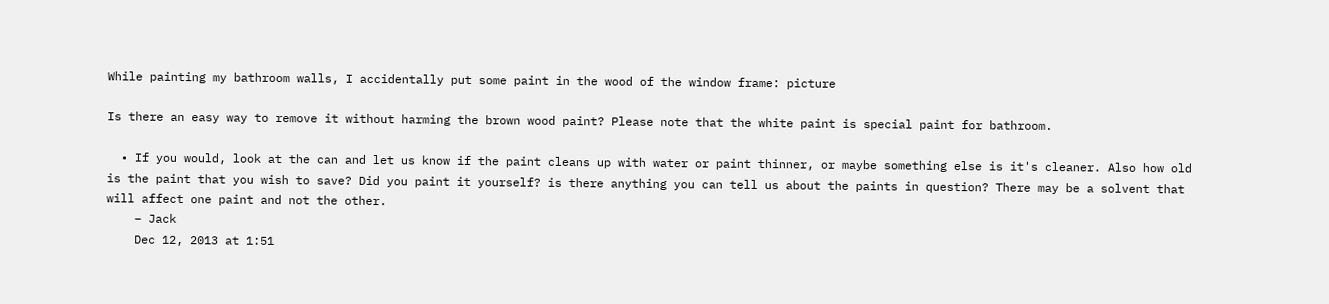While painting my bathroom walls, I accidentally put some paint in the wood of the window frame: picture

Is there an easy way to remove it without harming the brown wood paint? Please note that the white paint is special paint for bathroom.

  • If you would, look at the can and let us know if the paint cleans up with water or paint thinner, or maybe something else is it's cleaner. Also how old is the paint that you wish to save? Did you paint it yourself? is there anything you can tell us about the paints in question? There may be a solvent that will affect one paint and not the other.
    – Jack
    Dec 12, 2013 at 1:51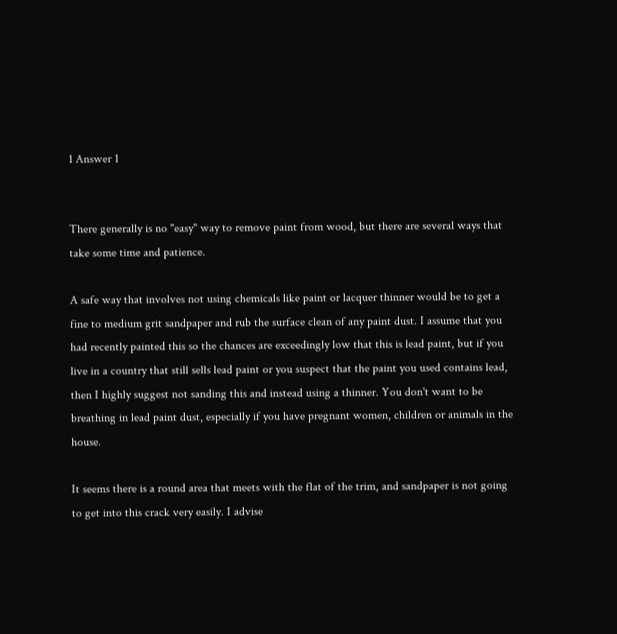1 Answer 1


There generally is no "easy" way to remove paint from wood, but there are several ways that take some time and patience.

A safe way that involves not using chemicals like paint or lacquer thinner would be to get a fine to medium grit sandpaper and rub the surface clean of any paint dust. I assume that you had recently painted this so the chances are exceedingly low that this is lead paint, but if you live in a country that still sells lead paint or you suspect that the paint you used contains lead, then I highly suggest not sanding this and instead using a thinner. You don't want to be breathing in lead paint dust, especially if you have pregnant women, children or animals in the house.

It seems there is a round area that meets with the flat of the trim, and sandpaper is not going to get into this crack very easily. I advise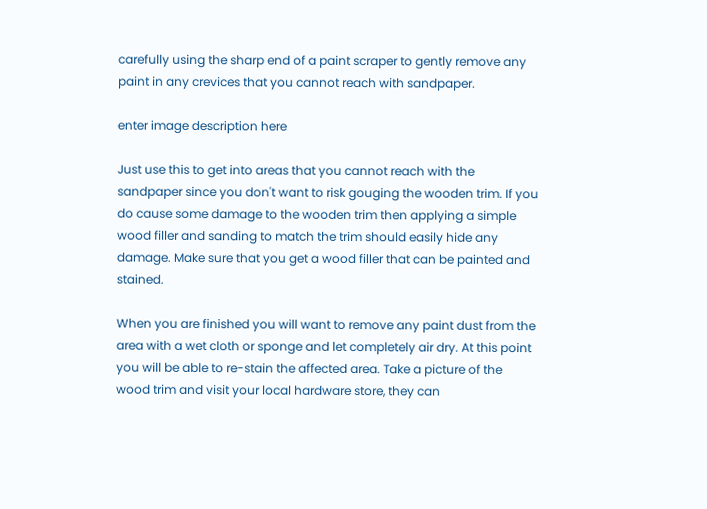carefully using the sharp end of a paint scraper to gently remove any paint in any crevices that you cannot reach with sandpaper.

enter image description here

Just use this to get into areas that you cannot reach with the sandpaper since you don't want to risk gouging the wooden trim. If you do cause some damage to the wooden trim then applying a simple wood filler and sanding to match the trim should easily hide any damage. Make sure that you get a wood filler that can be painted and stained.

When you are finished you will want to remove any paint dust from the area with a wet cloth or sponge and let completely air dry. At this point you will be able to re-stain the affected area. Take a picture of the wood trim and visit your local hardware store, they can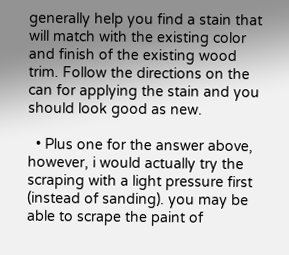generally help you find a stain that will match with the existing color and finish of the existing wood trim. Follow the directions on the can for applying the stain and you should look good as new.

  • Plus one for the answer above, however, i would actually try the scraping with a light pressure first (instead of sanding). you may be able to scrape the paint of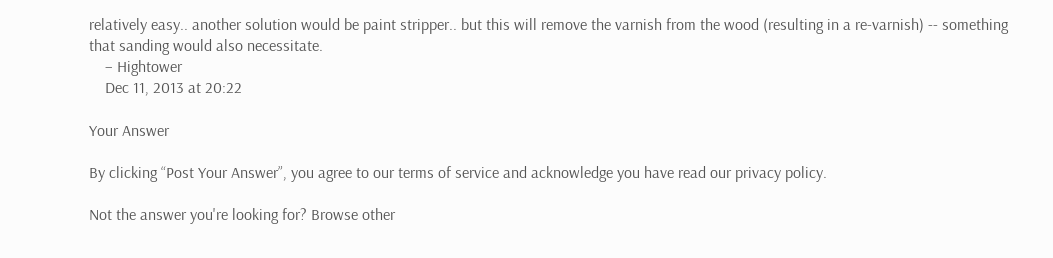relatively easy.. another solution would be paint stripper.. but this will remove the varnish from the wood (resulting in a re-varnish) -- something that sanding would also necessitate.
    – Hightower
    Dec 11, 2013 at 20:22

Your Answer

By clicking “Post Your Answer”, you agree to our terms of service and acknowledge you have read our privacy policy.

Not the answer you're looking for? Browse other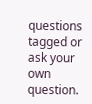questions tagged or ask your own question.